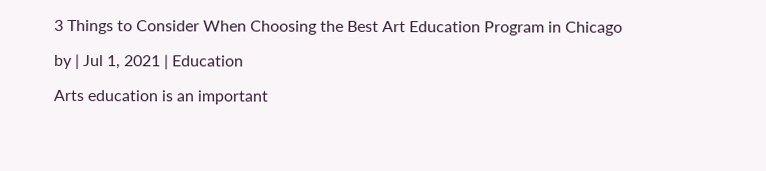3 Things to Consider When Choosing the Best Art Education Program in Chicago

by | Jul 1, 2021 | Education

Arts education is an important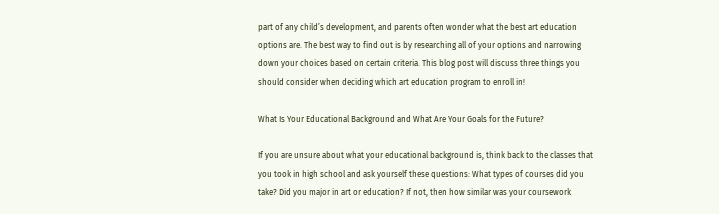part of any child’s development, and parents often wonder what the best art education options are. The best way to find out is by researching all of your options and narrowing down your choices based on certain criteria. This blog post will discuss three things you should consider when deciding which art education program to enroll in!

What Is Your Educational Background and What Are Your Goals for the Future?

If you are unsure about what your educational background is, think back to the classes that you took in high school and ask yourself these questions: What types of courses did you take? Did you major in art or education? If not, then how similar was your coursework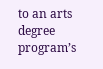to an arts degree program’s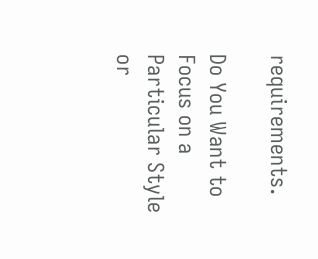requirements.

Do You Want to Focus on a Particular Style or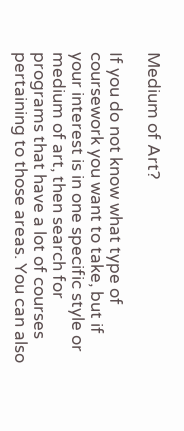Medium of Art?

If you do not know what type of coursework you want to take, but if your interest is in one specific style or medium of art, then search for programs that have a lot of courses pertaining to those areas. You can also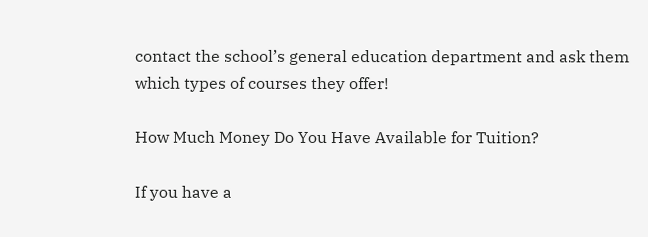contact the school’s general education department and ask them which types of courses they offer!

How Much Money Do You Have Available for Tuition?

If you have a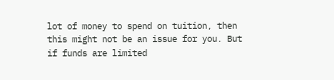lot of money to spend on tuition, then this might not be an issue for you. But if funds are limited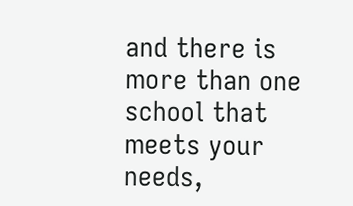and there is more than one school that meets your needs,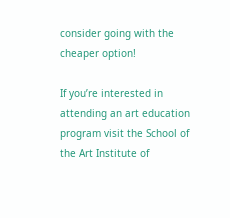consider going with the cheaper option!

If you’re interested in attending an art education program visit the School of the Art Institute of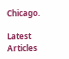Chicago.

Latest Articles